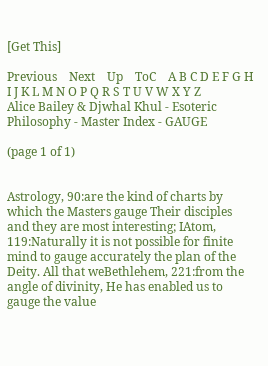[Get This]

Previous    Next    Up    ToC    A B C D E F G H I J K L M N O P Q R S T U V W X Y Z
Alice Bailey & Djwhal Khul - Esoteric Philosophy - Master Index - GAUGE

(page 1 of 1)


Astrology, 90:are the kind of charts by which the Masters gauge Their disciples and they are most interesting; IAtom, 119:Naturally it is not possible for finite mind to gauge accurately the plan of the Deity. All that weBethlehem, 221:from the angle of divinity, He has enabled us to gauge the value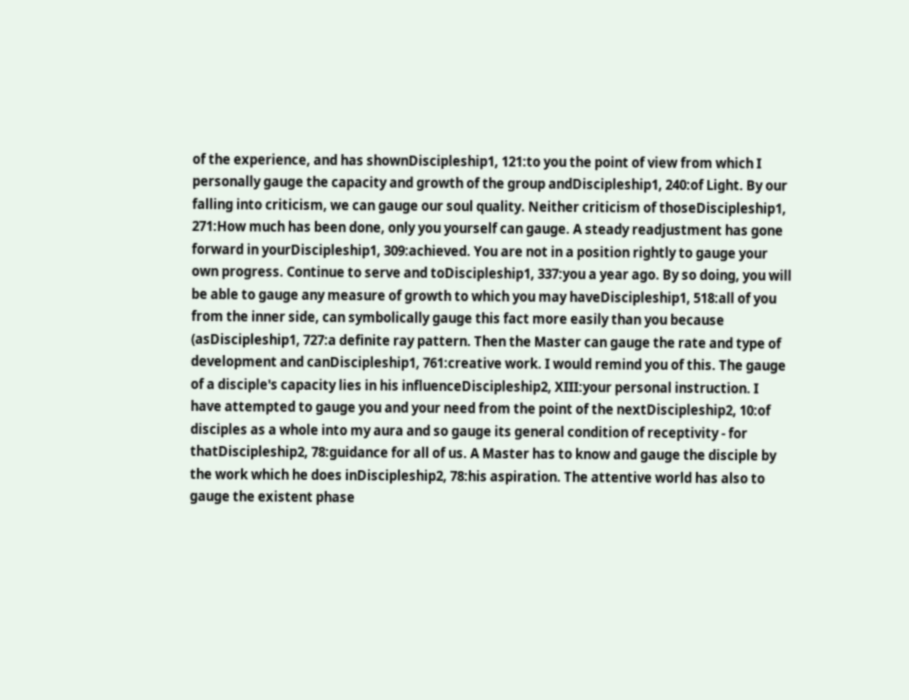of the experience, and has shownDiscipleship1, 121:to you the point of view from which I personally gauge the capacity and growth of the group andDiscipleship1, 240:of Light. By our falling into criticism, we can gauge our soul quality. Neither criticism of thoseDiscipleship1, 271:How much has been done, only you yourself can gauge. A steady readjustment has gone forward in yourDiscipleship1, 309:achieved. You are not in a position rightly to gauge your own progress. Continue to serve and toDiscipleship1, 337:you a year ago. By so doing, you will be able to gauge any measure of growth to which you may haveDiscipleship1, 518:all of you from the inner side, can symbolically gauge this fact more easily than you because (asDiscipleship1, 727:a definite ray pattern. Then the Master can gauge the rate and type of development and canDiscipleship1, 761:creative work. I would remind you of this. The gauge of a disciple's capacity lies in his influenceDiscipleship2, XIII:your personal instruction. I have attempted to gauge you and your need from the point of the nextDiscipleship2, 10:of disciples as a whole into my aura and so gauge its general condition of receptivity - for thatDiscipleship2, 78:guidance for all of us. A Master has to know and gauge the disciple by the work which he does inDiscipleship2, 78:his aspiration. The attentive world has also to gauge the existent phase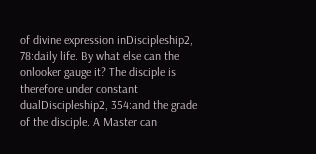of divine expression inDiscipleship2, 78:daily life. By what else can the onlooker gauge it? The disciple is therefore under constant dualDiscipleship2, 354:and the grade of the disciple. A Master can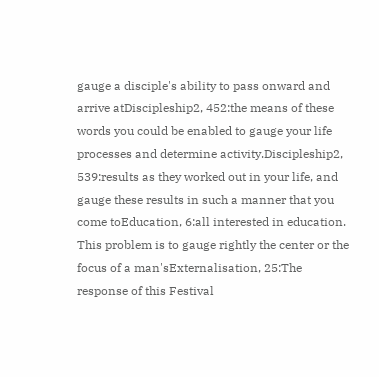gauge a disciple's ability to pass onward and arrive atDiscipleship2, 452:the means of these words you could be enabled to gauge your life processes and determine activity.Discipleship2, 539:results as they worked out in your life, and gauge these results in such a manner that you come toEducation, 6:all interested in education. This problem is to gauge rightly the center or the focus of a man'sExternalisation, 25:The response of this Festival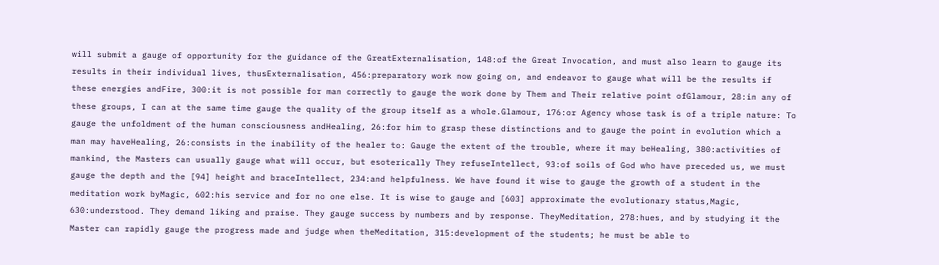will submit a gauge of opportunity for the guidance of the GreatExternalisation, 148:of the Great Invocation, and must also learn to gauge its results in their individual lives, thusExternalisation, 456:preparatory work now going on, and endeavor to gauge what will be the results if these energies andFire, 300:it is not possible for man correctly to gauge the work done by Them and Their relative point ofGlamour, 28:in any of these groups, I can at the same time gauge the quality of the group itself as a whole.Glamour, 176:or Agency whose task is of a triple nature: To gauge the unfoldment of the human consciousness andHealing, 26:for him to grasp these distinctions and to gauge the point in evolution which a man may haveHealing, 26:consists in the inability of the healer to: Gauge the extent of the trouble, where it may beHealing, 380:activities of mankind, the Masters can usually gauge what will occur, but esoterically They refuseIntellect, 93:of soils of God who have preceded us, we must gauge the depth and the [94] height and braceIntellect, 234:and helpfulness. We have found it wise to gauge the growth of a student in the meditation work byMagic, 602:his service and for no one else. It is wise to gauge and [603] approximate the evolutionary status,Magic, 630:understood. They demand liking and praise. They gauge success by numbers and by response. TheyMeditation, 278:hues, and by studying it the Master can rapidly gauge the progress made and judge when theMeditation, 315:development of the students; he must be able to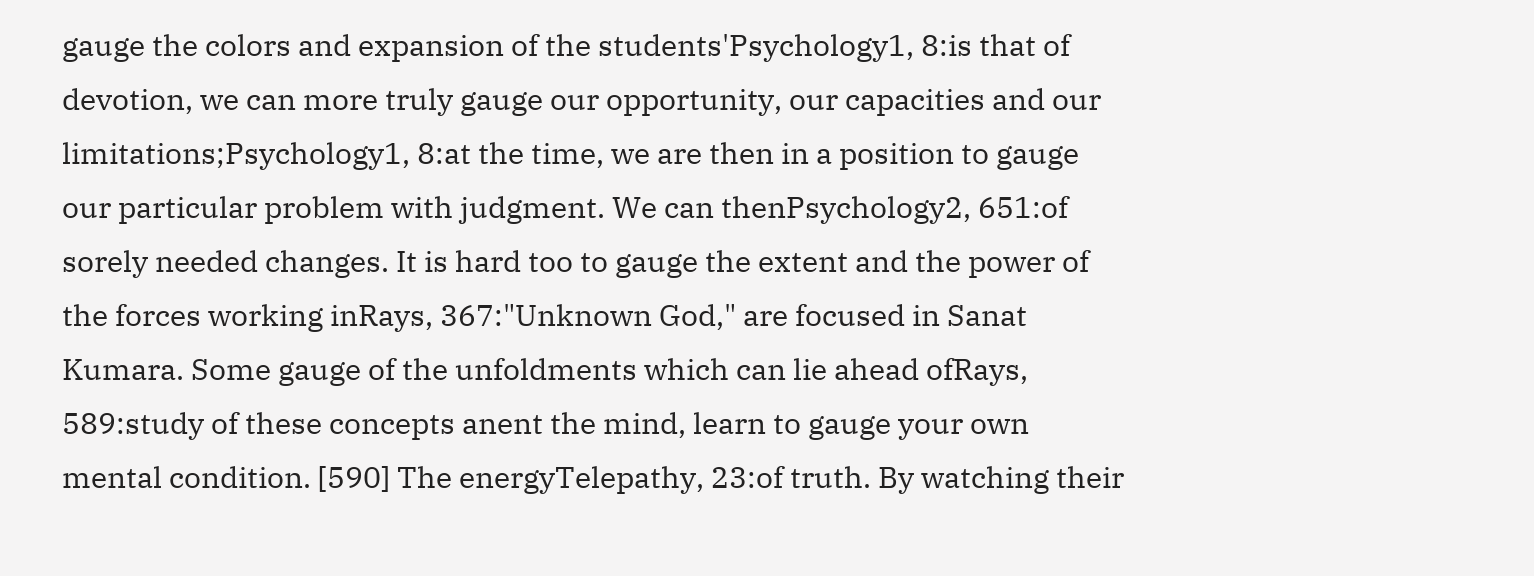gauge the colors and expansion of the students'Psychology1, 8:is that of devotion, we can more truly gauge our opportunity, our capacities and our limitations;Psychology1, 8:at the time, we are then in a position to gauge our particular problem with judgment. We can thenPsychology2, 651:of sorely needed changes. It is hard too to gauge the extent and the power of the forces working inRays, 367:"Unknown God," are focused in Sanat Kumara. Some gauge of the unfoldments which can lie ahead ofRays, 589:study of these concepts anent the mind, learn to gauge your own mental condition. [590] The energyTelepathy, 23:of truth. By watching their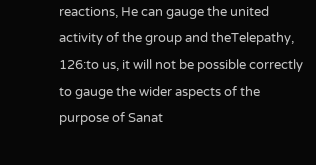reactions, He can gauge the united activity of the group and theTelepathy, 126:to us, it will not be possible correctly to gauge the wider aspects of the purpose of Sanat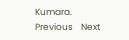Kumara.
Previous    Next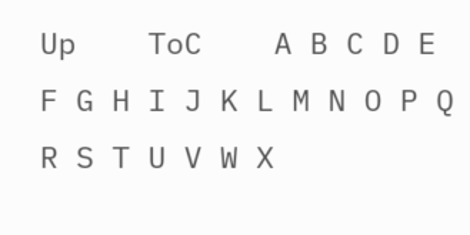Up    ToC    A B C D E F G H I J K L M N O P Q R S T U V W X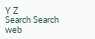Y Z
Search Search web